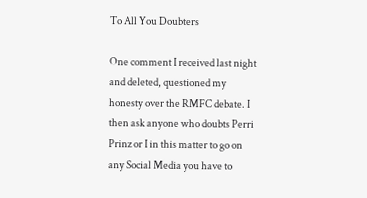To All You Doubters

One comment I received last night and deleted, questioned my honesty over the RMFC debate. I then ask anyone who doubts Perri Prinz or I in this matter to go on any Social Media you have to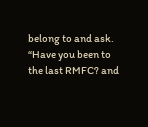belong to and ask. “Have you been to the last RMFC? and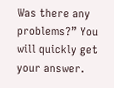Was there any problems?” You will quickly get your answer.